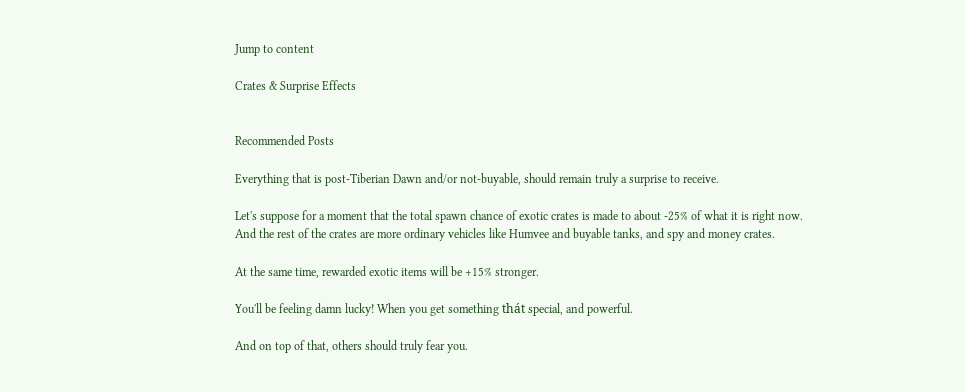Jump to content

Crates & Surprise Effects


Recommended Posts

Everything that is post-Tiberian Dawn and/or not-buyable, should remain truly a surprise to receive.

Let's suppose for a moment that the total spawn chance of exotic crates is made to about -25% of what it is right now.
And the rest of the crates are more ordinary vehicles like Humvee and buyable tanks, and spy and money crates.

At the same time, rewarded exotic items will be +15% stronger.

You'll be feeling damn lucky! When you get something thát special, and powerful.

And on top of that, others should truly fear you.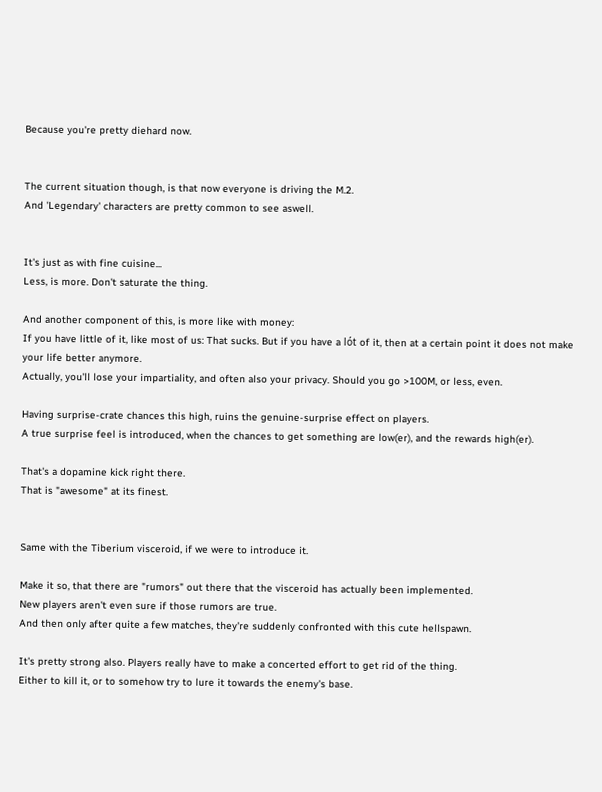Because you're pretty diehard now.


The current situation though, is that now everyone is driving the M.2.
And 'Legendary' characters are pretty common to see aswell.


It's just as with fine cuisine...
Less, is more. Don't saturate the thing.

And another component of this, is more like with money:
If you have little of it, like most of us: That sucks. But if you have a lót of it, then at a certain point it does not make your life better anymore.
Actually, you'll lose your impartiality, and often also your privacy. Should you go >100M, or less, even.

Having surprise-crate chances this high, ruins the genuine-surprise effect on players.
A true surprise feel is introduced, when the chances to get something are low(er), and the rewards high(er).

That's a dopamine kick right there.
That is "awesome" at its finest.


Same with the Tiberium visceroid, if we were to introduce it.

Make it so, that there are "rumors" out there that the visceroid has actually been implemented.
New players aren't even sure if those rumors are true.
And then only after quite a few matches, they're suddenly confronted with this cute hellspawn.

It's pretty strong also. Players really have to make a concerted effort to get rid of the thing.
Either to kill it, or to somehow try to lure it towards the enemy's base.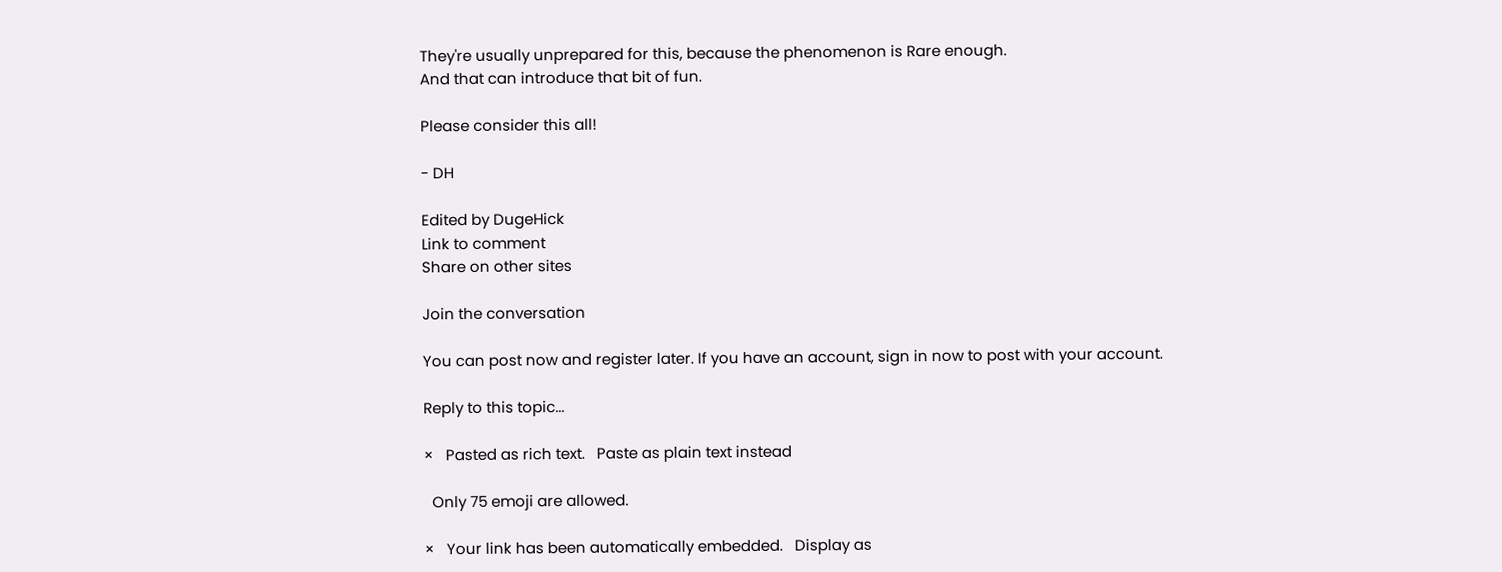They're usually unprepared for this, because the phenomenon is Rare enough.
And that can introduce that bit of fun.

Please consider this all!

- DH

Edited by DugeHick
Link to comment
Share on other sites

Join the conversation

You can post now and register later. If you have an account, sign in now to post with your account.

Reply to this topic...

×   Pasted as rich text.   Paste as plain text instead

  Only 75 emoji are allowed.

×   Your link has been automatically embedded.   Display as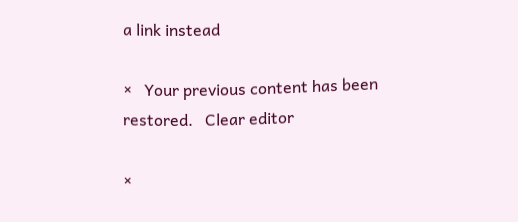a link instead

×   Your previous content has been restored.   Clear editor

×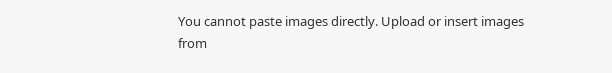You cannot paste images directly. Upload or insert images from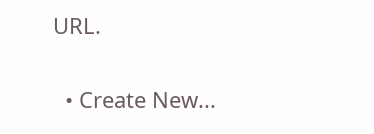URL.

  • Create New...